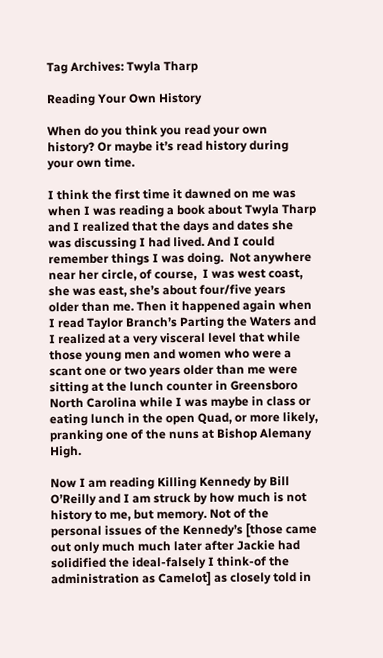Tag Archives: Twyla Tharp

Reading Your Own History

When do you think you read your own history? Or maybe it’s read history during your own time.

I think the first time it dawned on me was when I was reading a book about Twyla Tharp  and I realized that the days and dates she was discussing I had lived. And I could remember things I was doing.  Not anywhere near her circle, of course,  I was west coast, she was east, she’s about four/five years older than me. Then it happened again when I read Taylor Branch’s Parting the Waters and I realized at a very visceral level that while those young men and women who were a scant one or two years older than me were sitting at the lunch counter in Greensboro North Carolina while I was maybe in class or eating lunch in the open Quad, or more likely, pranking one of the nuns at Bishop Alemany High.

Now I am reading Killing Kennedy by Bill O’Reilly and I am struck by how much is not history to me, but memory. Not of the personal issues of the Kennedy’s [those came out only much much later after Jackie had solidified the ideal-falsely I think-of the administration as Camelot] as closely told in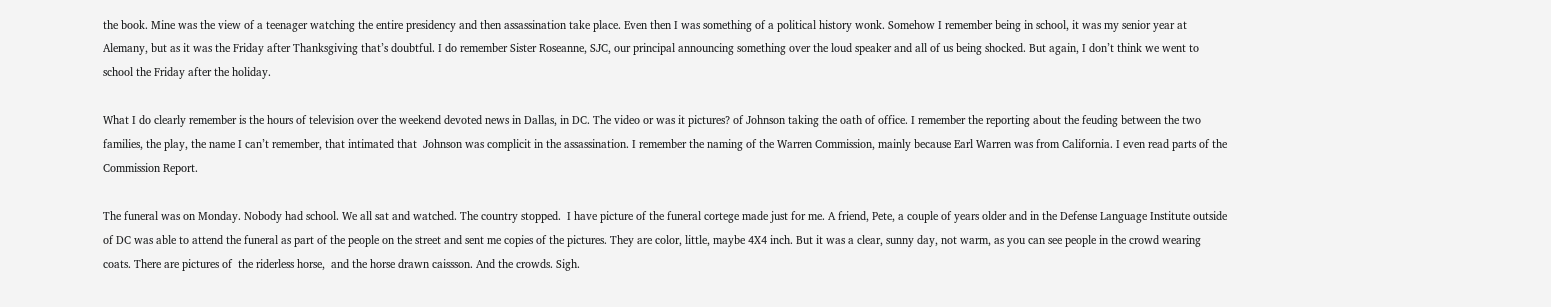the book. Mine was the view of a teenager watching the entire presidency and then assassination take place. Even then I was something of a political history wonk. Somehow I remember being in school, it was my senior year at Alemany, but as it was the Friday after Thanksgiving that’s doubtful. I do remember Sister Roseanne, SJC, our principal announcing something over the loud speaker and all of us being shocked. But again, I don’t think we went to school the Friday after the holiday.

What I do clearly remember is the hours of television over the weekend devoted news in Dallas, in DC. The video or was it pictures? of Johnson taking the oath of office. I remember the reporting about the feuding between the two families, the play, the name I can’t remember, that intimated that  Johnson was complicit in the assassination. I remember the naming of the Warren Commission, mainly because Earl Warren was from California. I even read parts of the Commission Report.

The funeral was on Monday. Nobody had school. We all sat and watched. The country stopped.  I have picture of the funeral cortege made just for me. A friend, Pete, a couple of years older and in the Defense Language Institute outside of DC was able to attend the funeral as part of the people on the street and sent me copies of the pictures. They are color, little, maybe 4X4 inch. But it was a clear, sunny day, not warm, as you can see people in the crowd wearing coats. There are pictures of  the riderless horse,  and the horse drawn caissson. And the crowds. Sigh.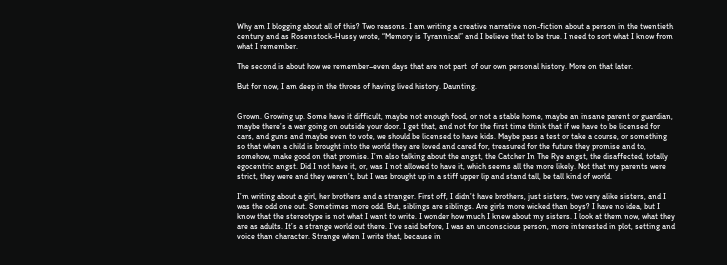Why am I blogging about all of this? Two reasons. I am writing a creative narrative non-fiction about a person in the twentieth century and as Rosenstock-Hussy wrote, “Memory is Tyrannical” and I believe that to be true. I need to sort what I know from what I remember.

The second is about how we remember–even days that are not part  of our own personal history. More on that later.

But for now, I am deep in the throes of having lived history. Daunting.


Grown. Growing up. Some have it difficult, maybe not enough food, or not a stable home, maybe an insane parent or guardian, maybe there’s a war going on outside your door. I get that, and not for the first time think that if we have to be licensed for cars, and guns and maybe even to vote, we should be licensed to have kids. Maybe pass a test or take a course, or something so that when a child is brought into the world they are loved and cared for, treasured for the future they promise and to, somehow, make good on that promise. I’m also talking about the angst, the Catcher In The Rye angst, the disaffected, totally egocentric angst. Did I not have it, or, was I not allowed to have it, which seems all the more likely. Not that my parents were strict, they were and they weren’t, but I was brought up in a stiff upper lip and stand tall, be tall kind of world.

I’m writing about a girl, her brothers and a stranger. First off, I didn’t have brothers, just sisters, two very alike sisters, and I was the odd one out. Sometimes more odd. But, siblings are siblings. Are girls more wicked than boys? I have no idea, but I know that the stereotype is not what I want to write. I wonder how much I knew about my sisters. I look at them now, what they are as adults. It’s a strange world out there. I’ve said before, I was an unconscious person, more interested in plot, setting and voice than character. Strange when I write that, because in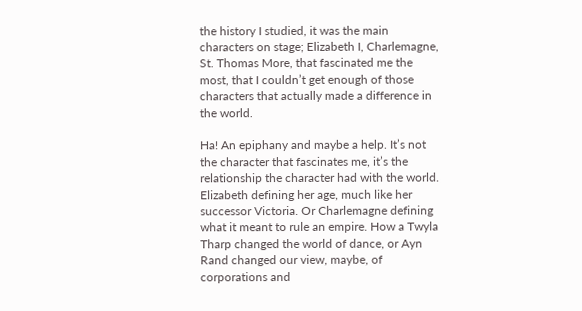the history I studied, it was the main characters on stage; Elizabeth I, Charlemagne,  St. Thomas More, that fascinated me the most, that I couldn’t get enough of those characters that actually made a difference in the world.

Ha! An epiphany and maybe a help. It’s not the character that fascinates me, it’s the relationship the character had with the world. Elizabeth defining her age, much like her successor Victoria. Or Charlemagne defining what it meant to rule an empire. How a Twyla Tharp changed the world of dance, or Ayn Rand changed our view, maybe, of corporations and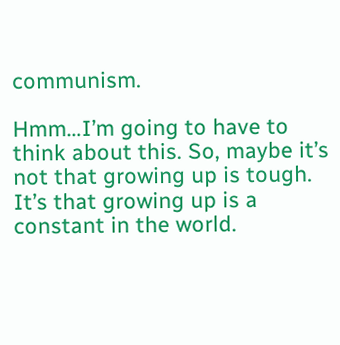communism.

Hmm…I’m going to have to think about this. So, maybe it’s not that growing up is tough. It’s that growing up is a constant in the world.